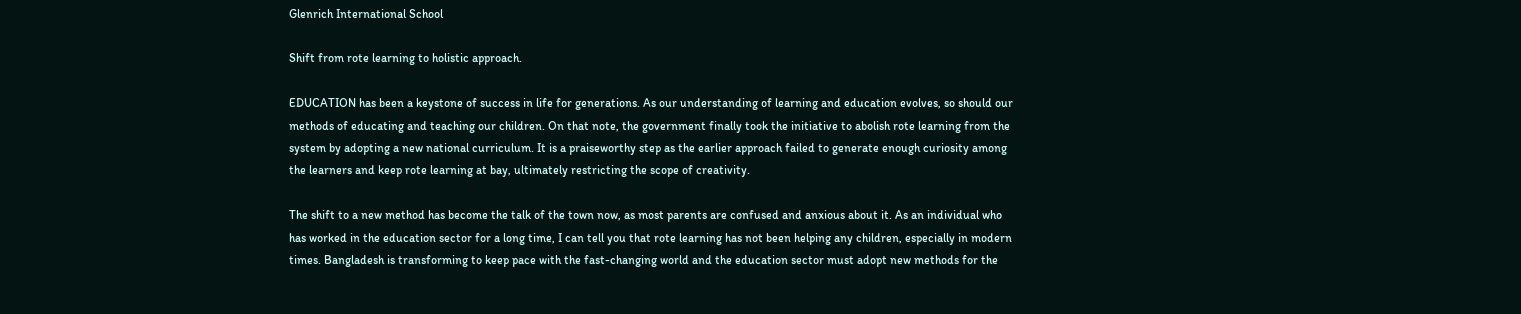Glenrich International School

Shift from rote learning to holistic approach.

EDUCATION has been a keystone of success in life for generations. As our understanding of learning and education evolves, so should our methods of educating and teaching our children. On that note, the government finally took the initiative to abolish rote learning from the system by adopting a new national curriculum. It is a praiseworthy step as the earlier approach failed to generate enough curiosity among the learners and keep rote learning at bay, ultimately restricting the scope of creativity.

The shift to a new method has become the talk of the town now, as most parents are confused and anxious about it. As an individual who has worked in the education sector for a long time, I can tell you that rote learning has not been helping any children, especially in modern times. Bangladesh is transforming to keep pace with the fast-changing world and the education sector must adopt new methods for the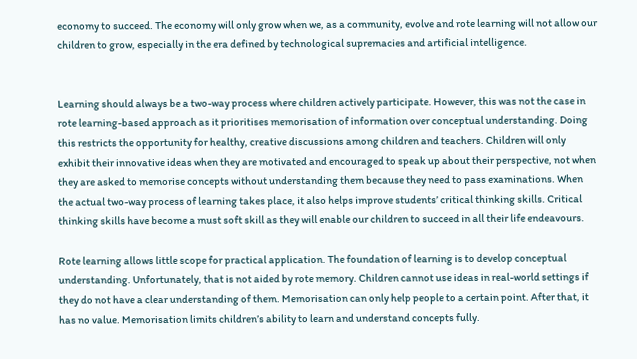economy to succeed. The economy will only grow when we, as a community, evolve and rote learning will not allow our children to grow, especially in the era defined by technological supremacies and artificial intelligence.


Learning should always be a two-way process where children actively participate. However, this was not the case in rote learning-based approach as it prioritises memorisation of information over conceptual understanding. Doing this restricts the opportunity for healthy, creative discussions among children and teachers. Children will only exhibit their innovative ideas when they are motivated and encouraged to speak up about their perspective, not when they are asked to memorise concepts without understanding them because they need to pass examinations. When the actual two-way process of learning takes place, it also helps improve students’ critical thinking skills. Critical thinking skills have become a must soft skill as they will enable our children to succeed in all their life endeavours.

Rote learning allows little scope for practical application. The foundation of learning is to develop conceptual understanding. Unfortunately, that is not aided by rote memory. Children cannot use ideas in real-world settings if they do not have a clear understanding of them. Memorisation can only help people to a certain point. After that, it has no value. Memorisation limits children’s ability to learn and understand concepts fully.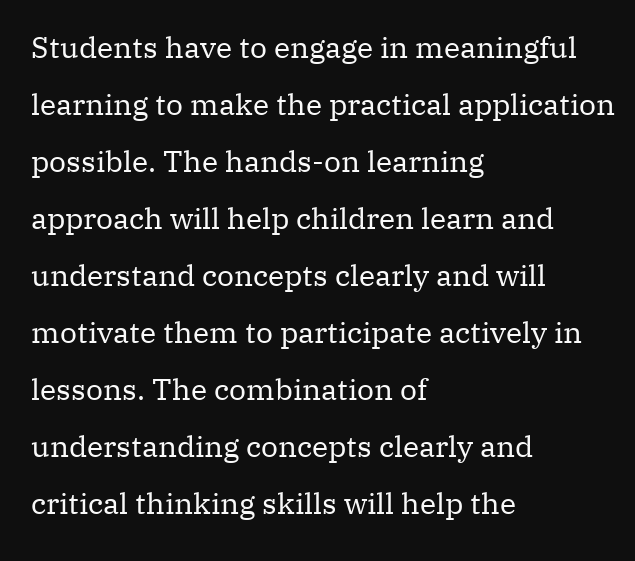Students have to engage in meaningful learning to make the practical application possible. The hands-on learning approach will help children learn and understand concepts clearly and will motivate them to participate actively in lessons. The combination of understanding concepts clearly and critical thinking skills will help the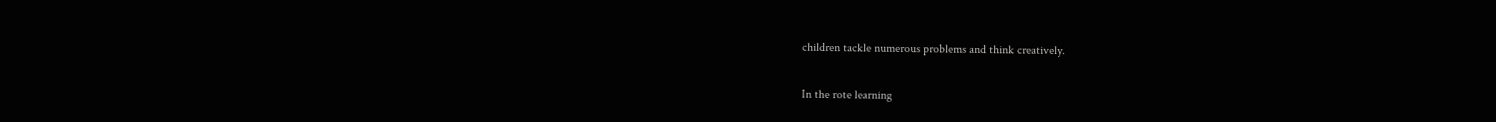children tackle numerous problems and think creatively.

In the rote learning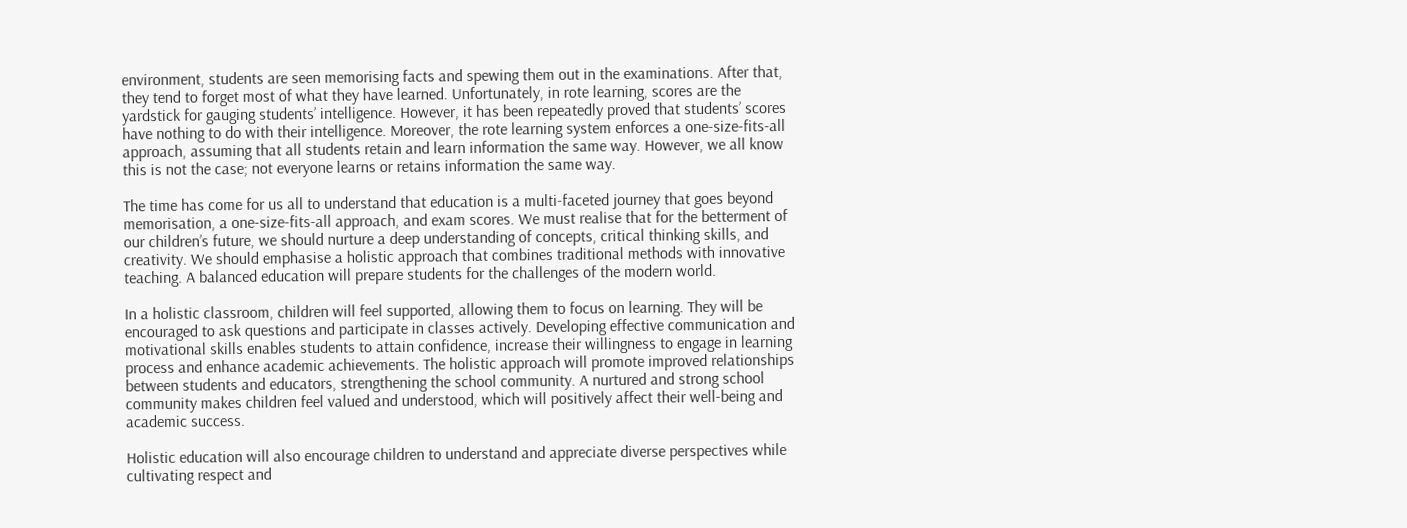environment, students are seen memorising facts and spewing them out in the examinations. After that, they tend to forget most of what they have learned. Unfortunately, in rote learning, scores are the yardstick for gauging students’ intelligence. However, it has been repeatedly proved that students’ scores have nothing to do with their intelligence. Moreover, the rote learning system enforces a one-size-fits-all approach, assuming that all students retain and learn information the same way. However, we all know this is not the case; not everyone learns or retains information the same way.

The time has come for us all to understand that education is a multi-faceted journey that goes beyond memorisation, a one-size-fits-all approach, and exam scores. We must realise that for the betterment of our children’s future, we should nurture a deep understanding of concepts, critical thinking skills, and creativity. We should emphasise a holistic approach that combines traditional methods with innovative teaching. A balanced education will prepare students for the challenges of the modern world.

In a holistic classroom, children will feel supported, allowing them to focus on learning. They will be encouraged to ask questions and participate in classes actively. Developing effective communication and motivational skills enables students to attain confidence, increase their willingness to engage in learning process and enhance academic achievements. The holistic approach will promote improved relationships between students and educators, strengthening the school community. A nurtured and strong school community makes children feel valued and understood, which will positively affect their well-being and academic success.

Holistic education will also encourage children to understand and appreciate diverse perspectives while cultivating respect and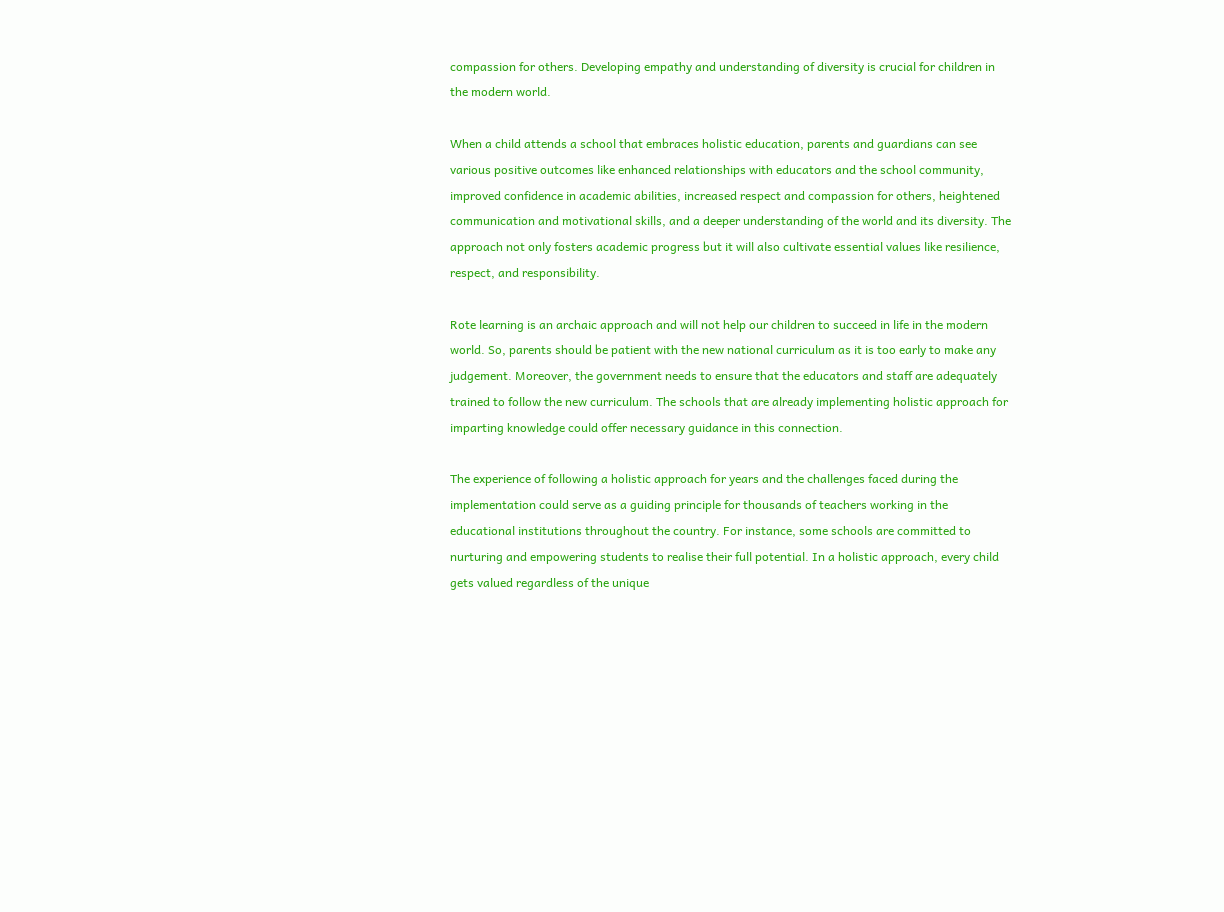compassion for others. Developing empathy and understanding of diversity is crucial for children in the modern world.

When a child attends a school that embraces holistic education, parents and guardians can see various positive outcomes like enhanced relationships with educators and the school community, improved confidence in academic abilities, increased respect and compassion for others, heightened communication and motivational skills, and a deeper understanding of the world and its diversity. The approach not only fosters academic progress but it will also cultivate essential values like resilience, respect, and responsibility.

Rote learning is an archaic approach and will not help our children to succeed in life in the modern world. So, parents should be patient with the new national curriculum as it is too early to make any judgement. Moreover, the government needs to ensure that the educators and staff are adequately trained to follow the new curriculum. The schools that are already implementing holistic approach for imparting knowledge could offer necessary guidance in this connection.

The experience of following a holistic approach for years and the challenges faced during the implementation could serve as a guiding principle for thousands of teachers working in the educational institutions throughout the country. For instance, some schools are committed to nurturing and empowering students to realise their full potential. In a holistic approach, every child gets valued regardless of the unique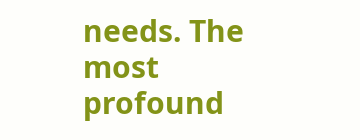needs. The most profound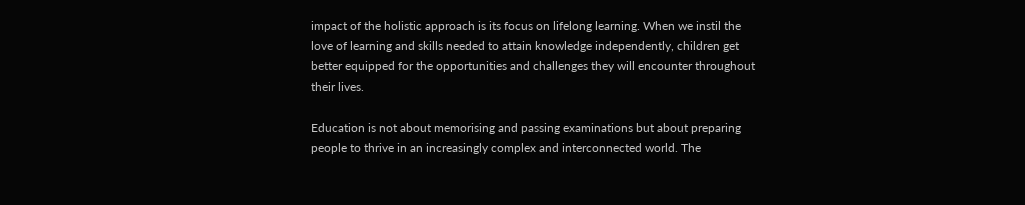impact of the holistic approach is its focus on lifelong learning. When we instil the love of learning and skills needed to attain knowledge independently, children get better equipped for the opportunities and challenges they will encounter throughout their lives.

Education is not about memorising and passing examinations but about preparing people to thrive in an increasingly complex and interconnected world. The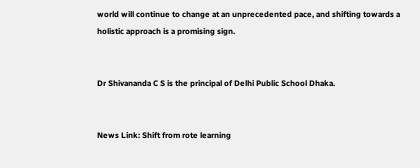world will continue to change at an unprecedented pace, and shifting towards a holistic approach is a promising sign.


Dr Shivananda C S is the principal of Delhi Public School Dhaka.


News Link: Shift from rote learning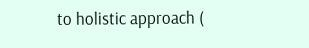to holistic approach (